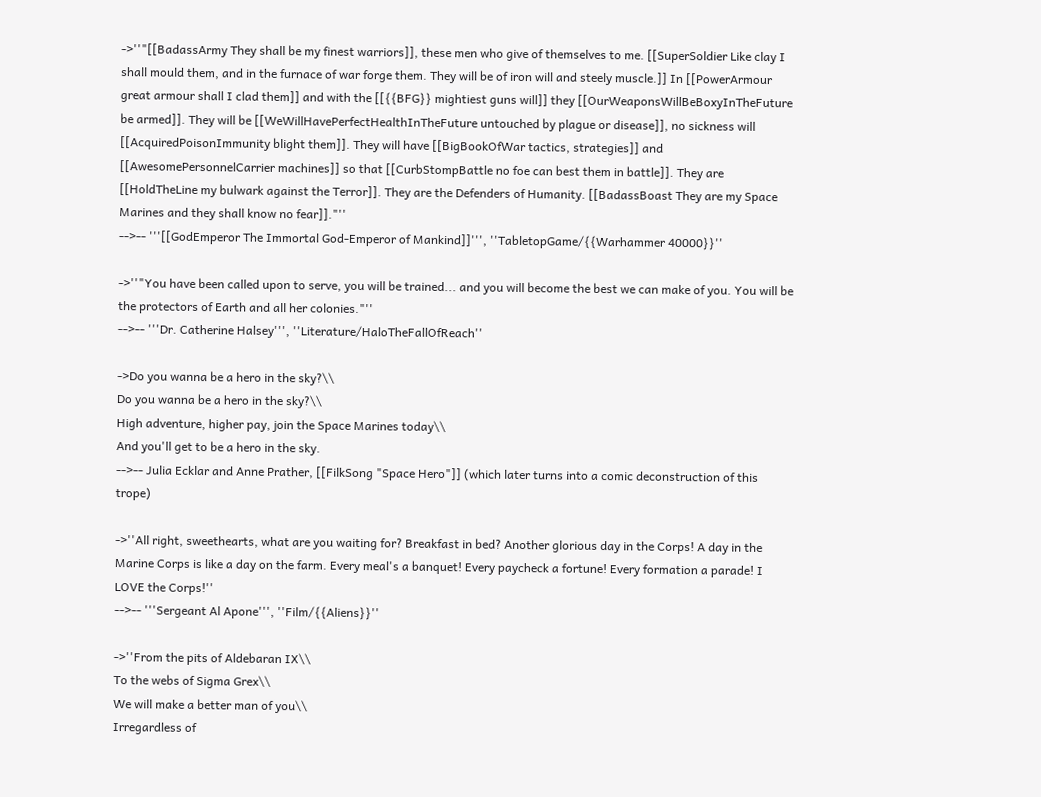->''"[[BadassArmy They shall be my finest warriors]], these men who give of themselves to me. [[SuperSoldier Like clay I shall mould them, and in the furnace of war forge them. They will be of iron will and steely muscle.]] In [[PowerArmour great armour shall I clad them]] and with the [[{{BFG}} mightiest guns will]] they [[OurWeaponsWillBeBoxyInTheFuture be armed]]. They will be [[WeWillHavePerfectHealthInTheFuture untouched by plague or disease]], no sickness will [[AcquiredPoisonImmunity blight them]]. They will have [[BigBookOfWar tactics, strategies]] and [[AwesomePersonnelCarrier machines]] so that [[CurbStompBattle no foe can best them in battle]]. They are [[HoldTheLine my bulwark against the Terror]]. They are the Defenders of Humanity. [[BadassBoast They are my Space Marines and they shall know no fear]]."''
-->-- '''[[GodEmperor The Immortal God-Emperor of Mankind]]''', ''TabletopGame/{{Warhammer 40000}}''

->''"You have been called upon to serve, you will be trained... and you will become the best we can make of you. You will be the protectors of Earth and all her colonies."''
-->-- '''Dr. Catherine Halsey''', ''Literature/HaloTheFallOfReach''

->Do you wanna be a hero in the sky?\\
Do you wanna be a hero in the sky?\\
High adventure, higher pay, join the Space Marines today\\
And you'll get to be a hero in the sky.
-->-- Julia Ecklar and Anne Prather, [[FilkSong "Space Hero"]] (which later turns into a comic deconstruction of this trope)

->''All right, sweethearts, what are you waiting for? Breakfast in bed? Another glorious day in the Corps! A day in the Marine Corps is like a day on the farm. Every meal's a banquet! Every paycheck a fortune! Every formation a parade! I LOVE the Corps!''
-->-- '''Sergeant Al Apone''', ''Film/{{Aliens}}''

->''From the pits of Aldebaran IX\\
To the webs of Sigma Grex\\
We will make a better man of you\\
Irregardless of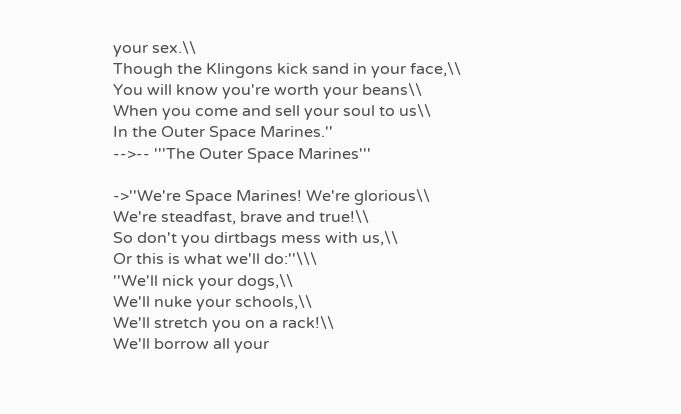your sex.\\
Though the Klingons kick sand in your face,\\
You will know you're worth your beans\\
When you come and sell your soul to us\\
In the Outer Space Marines.''
-->-- '''The Outer Space Marines'''

->''We're Space Marines! We're glorious\\
We're steadfast, brave and true!\\
So don't you dirtbags mess with us,\\
Or this is what we'll do:''\\\
''We'll nick your dogs,\\
We'll nuke your schools,\\
We'll stretch you on a rack!\\
We'll borrow all your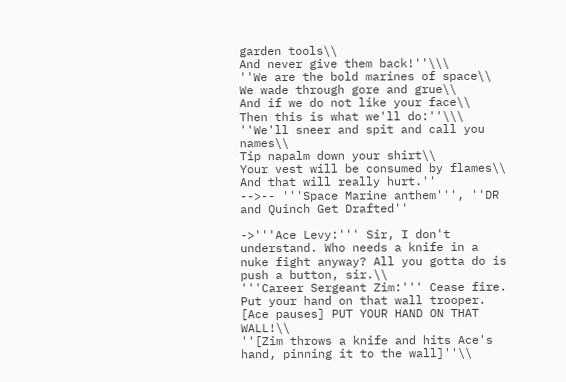garden tools\\
And never give them back!''\\\
''We are the bold marines of space\\
We wade through gore and grue\\
And if we do not like your face\\
Then this is what we'll do:''\\\
''We'll sneer and spit and call you names\\
Tip napalm down your shirt\\
Your vest will be consumed by flames\\
And that will really hurt.''
-->-- '''Space Marine anthem''', ''DR and Quinch Get Drafted''

->'''Ace Levy:''' Sir, I don't understand. Who needs a knife in a nuke fight anyway? All you gotta do is push a button, sir.\\
'''Career Sergeant Zim:''' Cease fire. Put your hand on that wall trooper. [Ace pauses] PUT YOUR HAND ON THAT WALL!\\
''[Zim throws a knife and hits Ace's hand, pinning it to the wall]''\\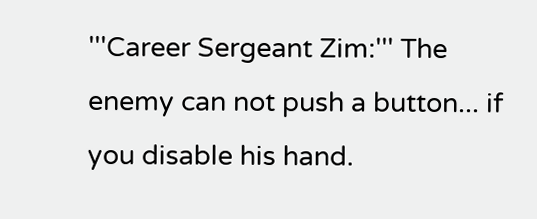'''Career Sergeant Zim:''' The enemy can not push a button... if you disable his hand.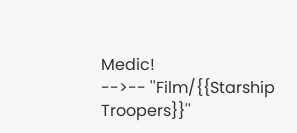Medic!
-->-- ''Film/{{Starship Troopers}}''